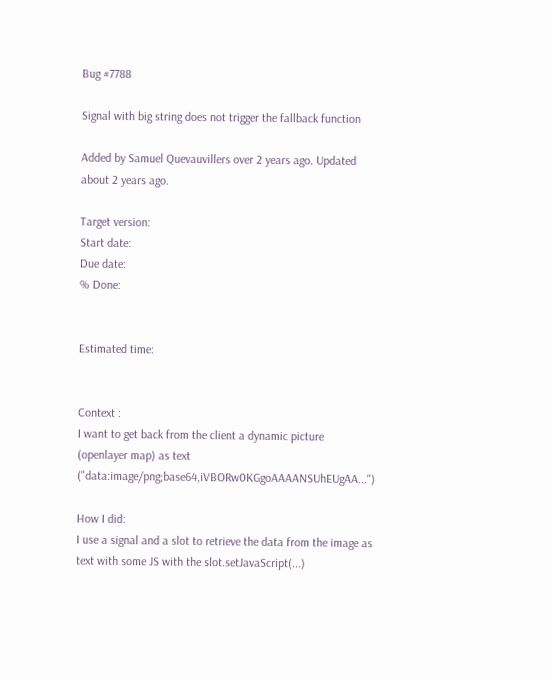Bug #7788

Signal with big string does not trigger the fallback function

Added by Samuel Quevauvillers over 2 years ago. Updated about 2 years ago.

Target version:
Start date:
Due date:
% Done:


Estimated time:


Context :
I want to get back from the client a dynamic picture (openlayer map) as text ("data:image/png;base64,iVBORw0KGgoAAAANSUhEUgAA...")

How I did:
I use a signal and a slot to retrieve the data from the image as text with some JS with the slot.setJavaScript(...)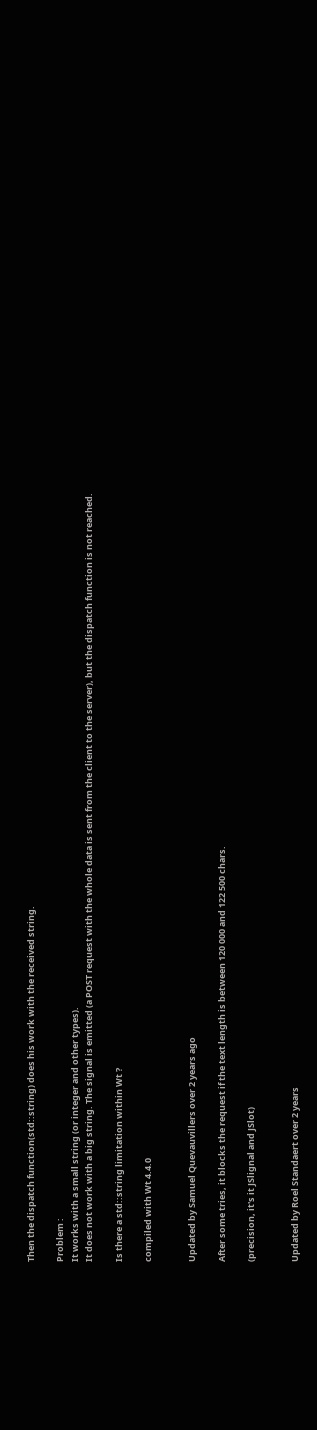Then the dispatch function(std::string) does his work with the received string.

Problem :
It works with a small string (or integer and other types).
It does not work with a big string. The signal is emitted (a POST request with the whole data is sent from the client to the server), but the dispatch function is not reached.

Is there a std::string limitation within Wt ?

compiled with Wt 4.4.0


Updated by Samuel Quevauvillers over 2 years ago

After some tries, it blocks the request if the text length is between 120 000 and 122 500 chars.

(precision, it's it JSlignal and JSlot)


Updated by Roel Standaert over 2 years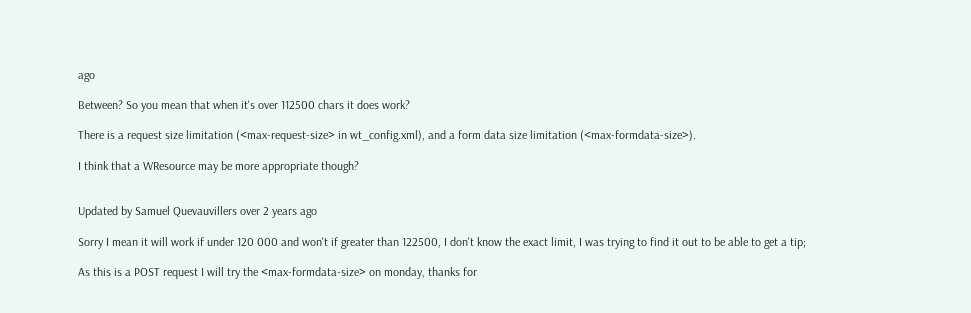ago

Between? So you mean that when it's over 112500 chars it does work?

There is a request size limitation (<max-request-size> in wt_config.xml), and a form data size limitation (<max-formdata-size>).

I think that a WResource may be more appropriate though?


Updated by Samuel Quevauvillers over 2 years ago

Sorry I mean it will work if under 120 000 and won't if greater than 122500, I don't know the exact limit, I was trying to find it out to be able to get a tip;

As this is a POST request I will try the <max-formdata-size> on monday, thanks for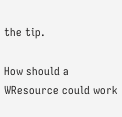the tip.

How should a WResource could work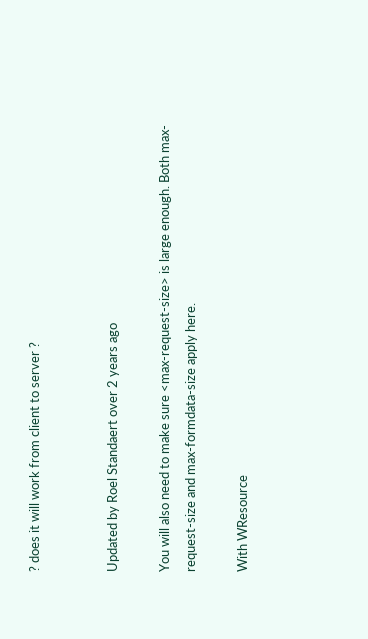? does it will work from client to server ?


Updated by Roel Standaert over 2 years ago

You will also need to make sure <max-request-size> is large enough. Both max-request-size and max-formdata-size apply here.

With WResource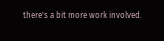there's a bit more work involved.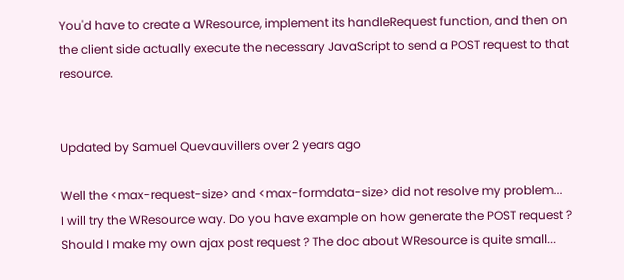You'd have to create a WResource, implement its handleRequest function, and then on the client side actually execute the necessary JavaScript to send a POST request to that resource.


Updated by Samuel Quevauvillers over 2 years ago

Well the <max-request-size> and <max-formdata-size> did not resolve my problem...
I will try the WResource way. Do you have example on how generate the POST request ? Should I make my own ajax post request ? The doc about WResource is quite small...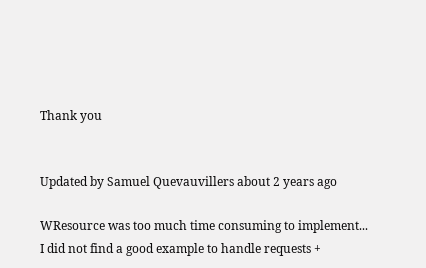Thank you


Updated by Samuel Quevauvillers about 2 years ago

WResource was too much time consuming to implement...
I did not find a good example to handle requests +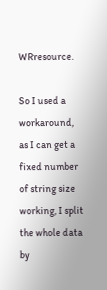WRresource.

So I used a workaround, as I can get a fixed number of string size working, I split the whole data by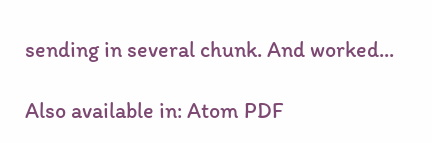sending in several chunk. And worked...

Also available in: Atom PDF